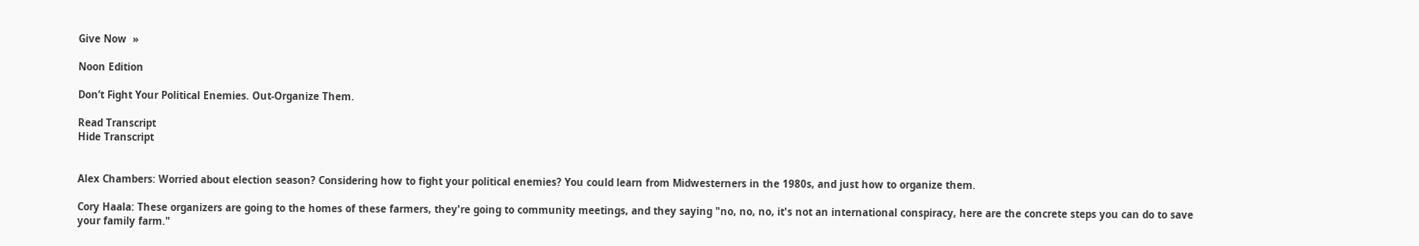Give Now  »

Noon Edition

Don’t Fight Your Political Enemies. Out-Organize Them.

Read Transcript
Hide Transcript


Alex Chambers: Worried about election season? Considering how to fight your political enemies? You could learn from Midwesterners in the 1980s, and just how to organize them.

Cory Haala: These organizers are going to the homes of these farmers, they're going to community meetings, and they saying "no, no, no, it's not an international conspiracy, here are the concrete steps you can do to save your family farm."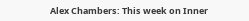Alex Chambers: This week on Inner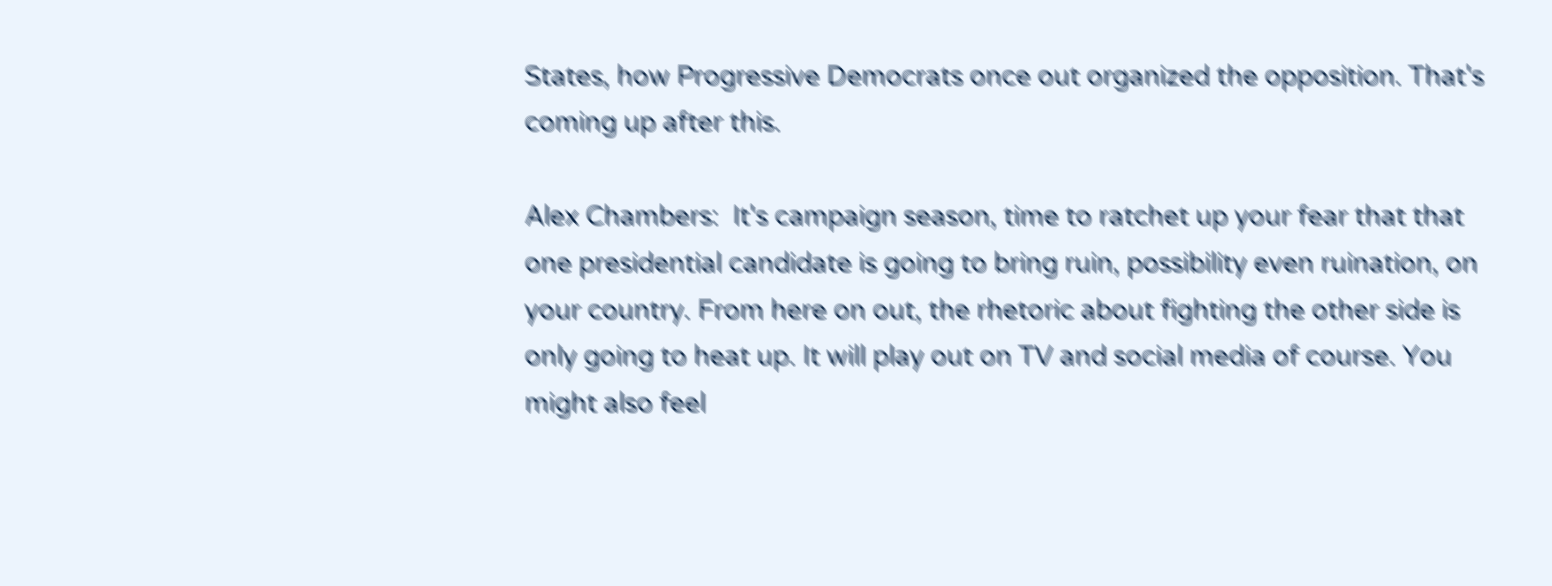States, how Progressive Democrats once out organized the opposition. That's coming up after this.

Alex Chambers:  It's campaign season, time to ratchet up your fear that that one presidential candidate is going to bring ruin, possibility even ruination, on your country. From here on out, the rhetoric about fighting the other side is only going to heat up. It will play out on TV and social media of course. You might also feel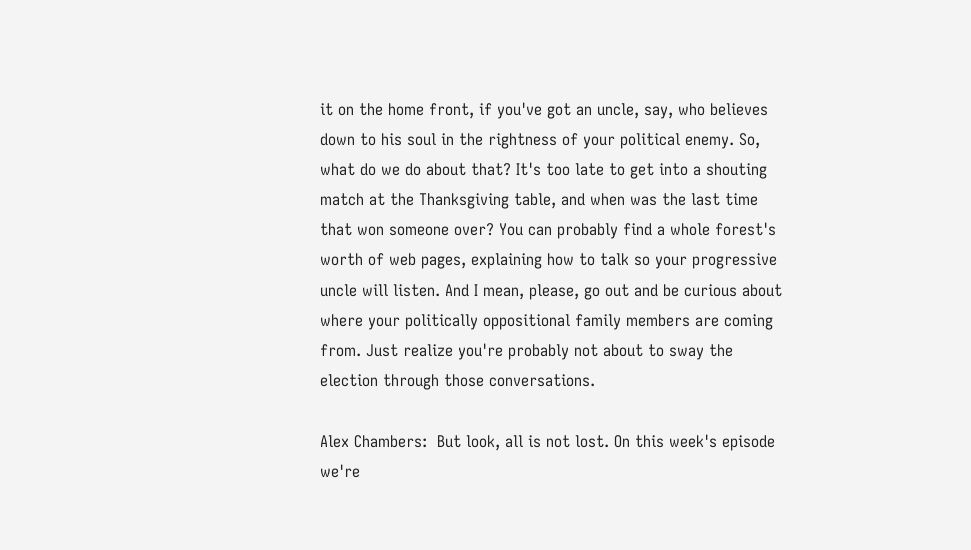it on the home front, if you've got an uncle, say, who believes down to his soul in the rightness of your political enemy. So, what do we do about that? It's too late to get into a shouting match at the Thanksgiving table, and when was the last time that won someone over? You can probably find a whole forest's worth of web pages, explaining how to talk so your progressive uncle will listen. And I mean, please, go out and be curious about where your politically oppositional family members are coming from. Just realize you're probably not about to sway the election through those conversations.

Alex Chambers:  But look, all is not lost. On this week's episode we're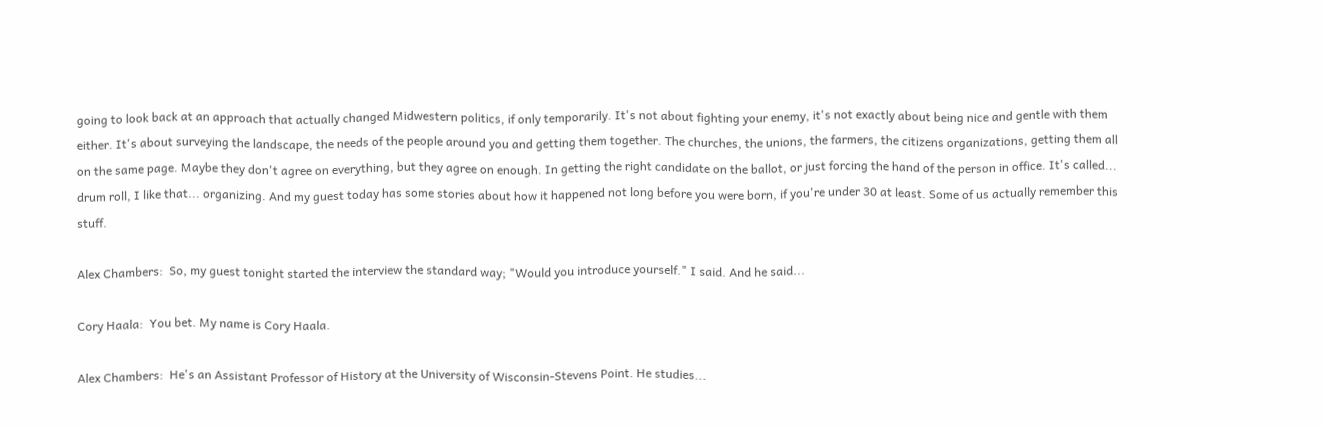going to look back at an approach that actually changed Midwestern politics, if only temporarily. It's not about fighting your enemy, it's not exactly about being nice and gentle with them either. It's about surveying the landscape, the needs of the people around you and getting them together. The churches, the unions, the farmers, the citizens organizations, getting them all on the same page. Maybe they don't agree on everything, but they agree on enough. In getting the right candidate on the ballot, or just forcing the hand of the person in office. It's called... drum roll, I like that... organizing. And my guest today has some stories about how it happened not long before you were born, if you're under 30 at least. Some of us actually remember this stuff.

Alex Chambers:  So, my guest tonight started the interview the standard way; "Would you introduce yourself." I said. And he said...

Cory Haala:  You bet. My name is Cory Haala.

Alex Chambers:  He's an Assistant Professor of History at the University of Wisconsin-Stevens Point. He studies...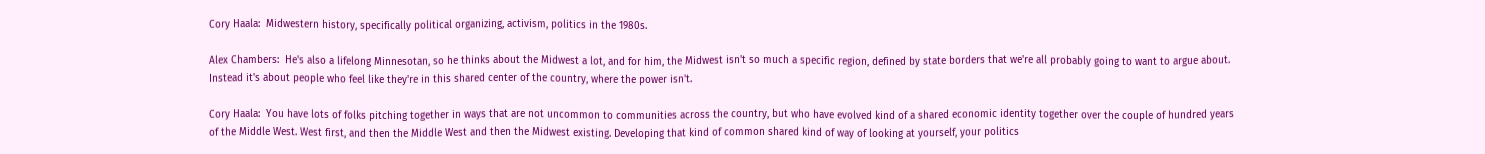Cory Haala:  Midwestern history, specifically political organizing, activism, politics in the 1980s.

Alex Chambers:  He's also a lifelong Minnesotan, so he thinks about the Midwest a lot, and for him, the Midwest isn't so much a specific region, defined by state borders that we're all probably going to want to argue about. Instead it's about people who feel like they're in this shared center of the country, where the power isn't.

Cory Haala:  You have lots of folks pitching together in ways that are not uncommon to communities across the country, but who have evolved kind of a shared economic identity together over the couple of hundred years of the Middle West. West first, and then the Middle West and then the Midwest existing. Developing that kind of common shared kind of way of looking at yourself, your politics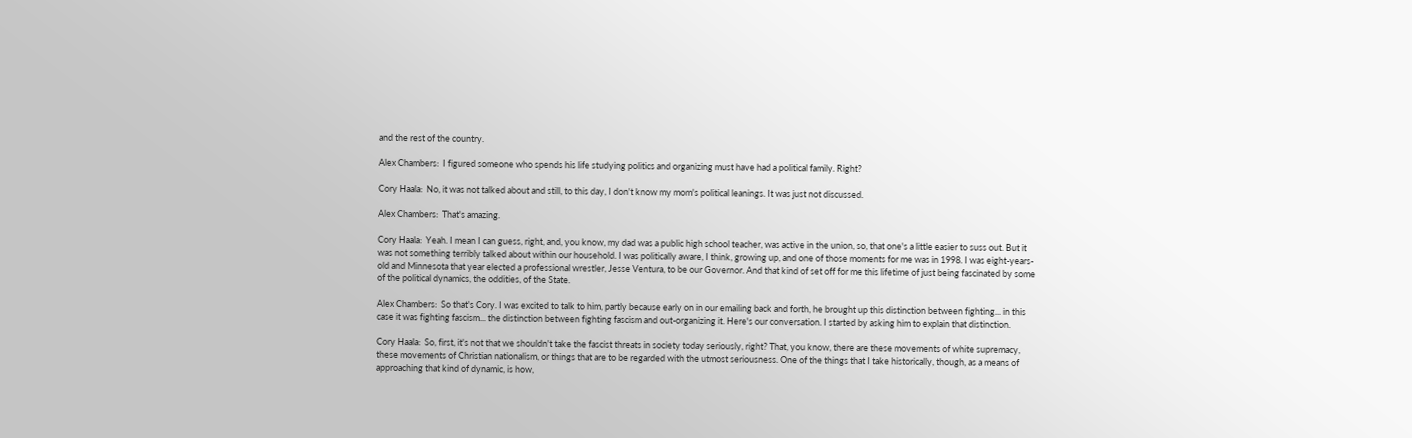and the rest of the country.

Alex Chambers:  I figured someone who spends his life studying politics and organizing must have had a political family. Right?

Cory Haala:  No, it was not talked about and still, to this day, I don't know my mom's political leanings. It was just not discussed.

Alex Chambers:  That's amazing.

Cory Haala:  Yeah. I mean I can guess, right, and, you know, my dad was a public high school teacher, was active in the union, so, that one's a little easier to suss out. But it was not something terribly talked about within our household. I was politically aware, I think, growing up, and one of those moments for me was in 1998. I was eight-years-old and Minnesota that year elected a professional wrestler, Jesse Ventura, to be our Governor. And that kind of set off for me this lifetime of just being fascinated by some of the political dynamics, the oddities, of the State.

Alex Chambers:  So that's Cory. I was excited to talk to him, partly because early on in our emailing back and forth, he brought up this distinction between fighting... in this case it was fighting fascism... the distinction between fighting fascism and out-organizing it. Here's our conversation. I started by asking him to explain that distinction.

Cory Haala:  So, first, it's not that we shouldn't take the fascist threats in society today seriously, right? That, you know, there are these movements of white supremacy, these movements of Christian nationalism, or things that are to be regarded with the utmost seriousness. One of the things that I take historically, though, as a means of approaching that kind of dynamic, is how,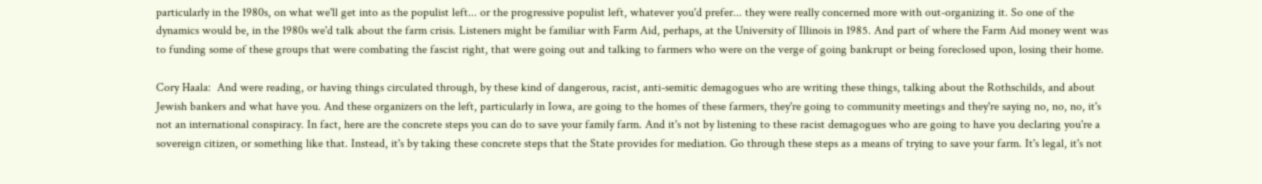particularly in the 1980s, on what we'll get into as the populist left... or the progressive populist left, whatever you'd prefer... they were really concerned more with out-organizing it. So one of the dynamics would be, in the 1980s we'd talk about the farm crisis. Listeners might be familiar with Farm Aid, perhaps, at the University of Illinois in 1985. And part of where the Farm Aid money went was to funding some of these groups that were combating the fascist right, that were going out and talking to farmers who were on the verge of going bankrupt or being foreclosed upon, losing their home.

Cory Haala:  And were reading, or having things circulated through, by these kind of dangerous, racist, anti-semitic demagogues who are writing these things, talking about the Rothschilds, and about Jewish bankers and what have you. And these organizers on the left, particularly in Iowa, are going to the homes of these farmers, they're going to community meetings and they're saying no, no, no, it's not an international conspiracy. In fact, here are the concrete steps you can do to save your family farm. And it's not by listening to these racist demagogues who are going to have you declaring you're a sovereign citizen, or something like that. Instead, it's by taking these concrete steps that the State provides for mediation. Go through these steps as a means of trying to save your farm. It's legal, it's not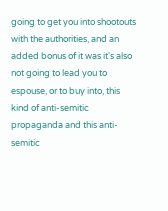going to get you into shootouts with the authorities, and an added bonus of it was it's also not going to lead you to espouse, or to buy into, this kind of anti-semitic propaganda and this anti-semitic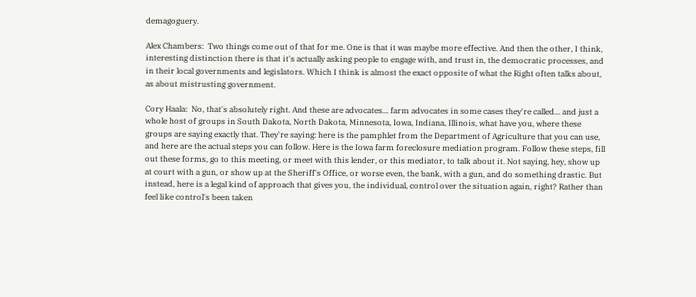demagoguery.

Alex Chambers:  Two things come out of that for me. One is that it was maybe more effective. And then the other, I think, interesting distinction there is that it's actually asking people to engage with, and trust in, the democratic processes, and in their local governments and legislators. Which I think is almost the exact opposite of what the Right often talks about, as about mistrusting government.

Cory Haala:  No, that's absolutely right. And these are advocates... farm advocates in some cases they're called... and just a whole host of groups in South Dakota, North Dakota, Minnesota, Iowa, Indiana, Illinois, what have you, where these groups are saying exactly that. They're saying: here is the pamphlet from the Department of Agriculture that you can use, and here are the actual steps you can follow. Here is the Iowa farm foreclosure mediation program. Follow these steps, fill out these forms, go to this meeting, or meet with this lender, or this mediator, to talk about it. Not saying, hey, show up at court with a gun, or show up at the Sheriff's Office, or worse even, the bank, with a gun, and do something drastic. But instead, here is a legal kind of approach that gives you, the individual, control over the situation again, right? Rather than feel like control's been taken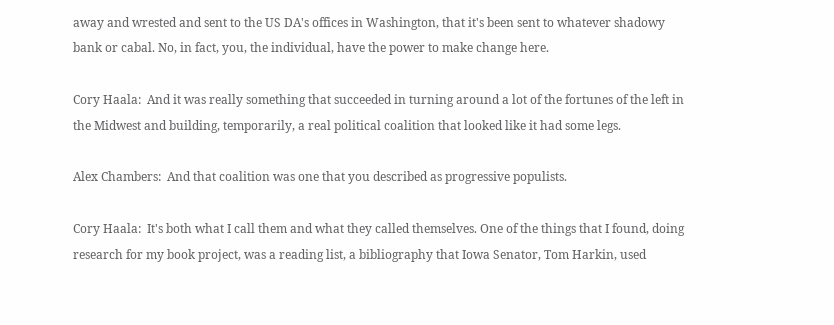away and wrested and sent to the US DA's offices in Washington, that it's been sent to whatever shadowy bank or cabal. No, in fact, you, the individual, have the power to make change here.

Cory Haala:  And it was really something that succeeded in turning around a lot of the fortunes of the left in the Midwest and building, temporarily, a real political coalition that looked like it had some legs.

Alex Chambers:  And that coalition was one that you described as progressive populists.

Cory Haala:  It's both what I call them and what they called themselves. One of the things that I found, doing research for my book project, was a reading list, a bibliography that Iowa Senator, Tom Harkin, used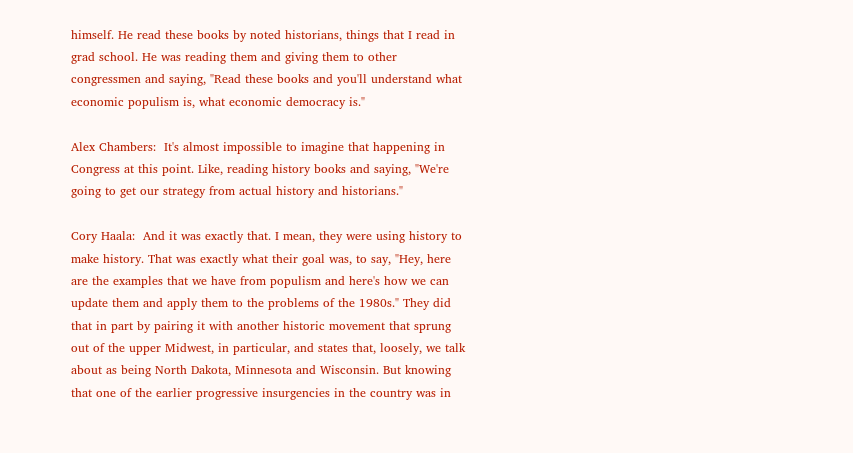himself. He read these books by noted historians, things that I read in grad school. He was reading them and giving them to other congressmen and saying, "Read these books and you'll understand what economic populism is, what economic democracy is."

Alex Chambers:  It's almost impossible to imagine that happening in Congress at this point. Like, reading history books and saying, "We're going to get our strategy from actual history and historians."

Cory Haala:  And it was exactly that. I mean, they were using history to make history. That was exactly what their goal was, to say, "Hey, here are the examples that we have from populism and here's how we can update them and apply them to the problems of the 1980s." They did that in part by pairing it with another historic movement that sprung out of the upper Midwest, in particular, and states that, loosely, we talk about as being North Dakota, Minnesota and Wisconsin. But knowing that one of the earlier progressive insurgencies in the country was in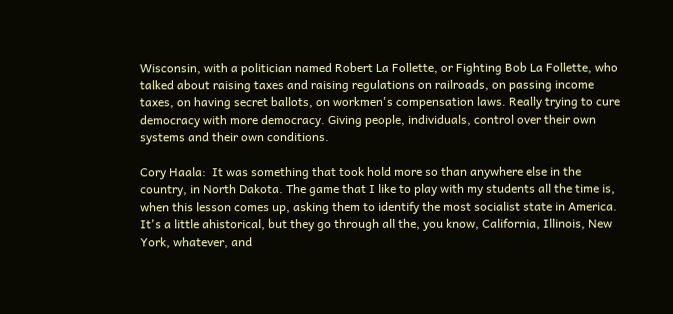Wisconsin, with a politician named Robert La Follette, or Fighting Bob La Follette, who talked about raising taxes and raising regulations on railroads, on passing income taxes, on having secret ballots, on workmen's compensation laws. Really trying to cure democracy with more democracy. Giving people, individuals, control over their own systems and their own conditions.

Cory Haala:  It was something that took hold more so than anywhere else in the country, in North Dakota. The game that I like to play with my students all the time is, when this lesson comes up, asking them to identify the most socialist state in America. It's a little ahistorical, but they go through all the, you know, California, Illinois, New York, whatever, and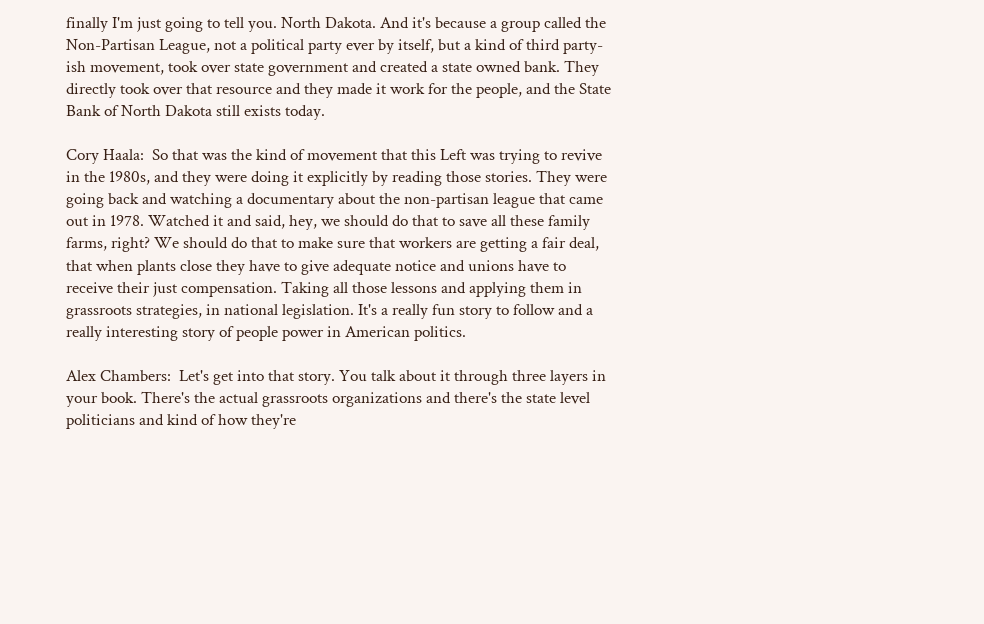finally I'm just going to tell you. North Dakota. And it's because a group called the Non-Partisan League, not a political party ever by itself, but a kind of third party-ish movement, took over state government and created a state owned bank. They directly took over that resource and they made it work for the people, and the State Bank of North Dakota still exists today.

Cory Haala:  So that was the kind of movement that this Left was trying to revive in the 1980s, and they were doing it explicitly by reading those stories. They were going back and watching a documentary about the non-partisan league that came out in 1978. Watched it and said, hey, we should do that to save all these family farms, right? We should do that to make sure that workers are getting a fair deal, that when plants close they have to give adequate notice and unions have to receive their just compensation. Taking all those lessons and applying them in grassroots strategies, in national legislation. It's a really fun story to follow and a really interesting story of people power in American politics.

Alex Chambers:  Let's get into that story. You talk about it through three layers in your book. There's the actual grassroots organizations and there's the state level politicians and kind of how they're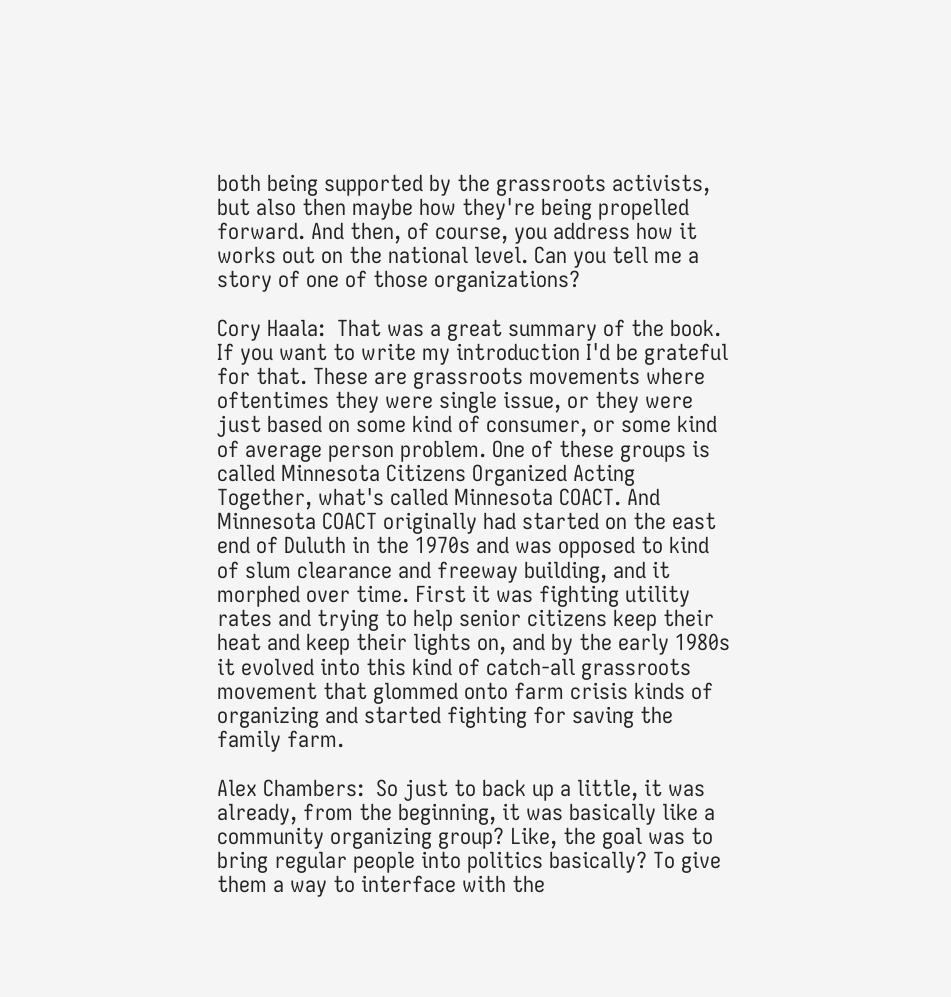both being supported by the grassroots activists, but also then maybe how they're being propelled forward. And then, of course, you address how it works out on the national level. Can you tell me a story of one of those organizations?

Cory Haala:  That was a great summary of the book. If you want to write my introduction I'd be grateful for that. These are grassroots movements where oftentimes they were single issue, or they were just based on some kind of consumer, or some kind of average person problem. One of these groups is called Minnesota Citizens Organized Acting Together, what's called Minnesota COACT. And Minnesota COACT originally had started on the east end of Duluth in the 1970s and was opposed to kind of slum clearance and freeway building, and it morphed over time. First it was fighting utility rates and trying to help senior citizens keep their heat and keep their lights on, and by the early 1980s it evolved into this kind of catch-all grassroots movement that glommed onto farm crisis kinds of organizing and started fighting for saving the family farm.

Alex Chambers:  So just to back up a little, it was already, from the beginning, it was basically like a community organizing group? Like, the goal was to bring regular people into politics basically? To give them a way to interface with the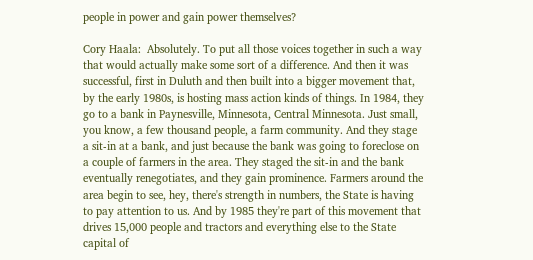people in power and gain power themselves?

Cory Haala:  Absolutely. To put all those voices together in such a way that would actually make some sort of a difference. And then it was successful, first in Duluth and then built into a bigger movement that, by the early 1980s, is hosting mass action kinds of things. In 1984, they go to a bank in Paynesville, Minnesota, Central Minnesota. Just small, you know, a few thousand people, a farm community. And they stage a sit-in at a bank, and just because the bank was going to foreclose on a couple of farmers in the area. They staged the sit-in and the bank eventually renegotiates, and they gain prominence. Farmers around the area begin to see, hey, there's strength in numbers, the State is having to pay attention to us. And by 1985 they're part of this movement that drives 15,000 people and tractors and everything else to the State capital of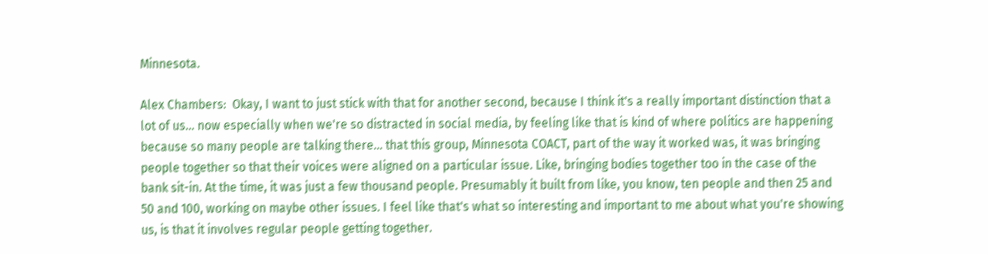Minnesota.

Alex Chambers:  Okay, I want to just stick with that for another second, because I think it's a really important distinction that a lot of us... now especially when we're so distracted in social media, by feeling like that is kind of where politics are happening because so many people are talking there... that this group, Minnesota COACT, part of the way it worked was, it was bringing people together so that their voices were aligned on a particular issue. Like, bringing bodies together too in the case of the bank sit-in. At the time, it was just a few thousand people. Presumably it built from like, you know, ten people and then 25 and 50 and 100, working on maybe other issues. I feel like that's what so interesting and important to me about what you're showing us, is that it involves regular people getting together.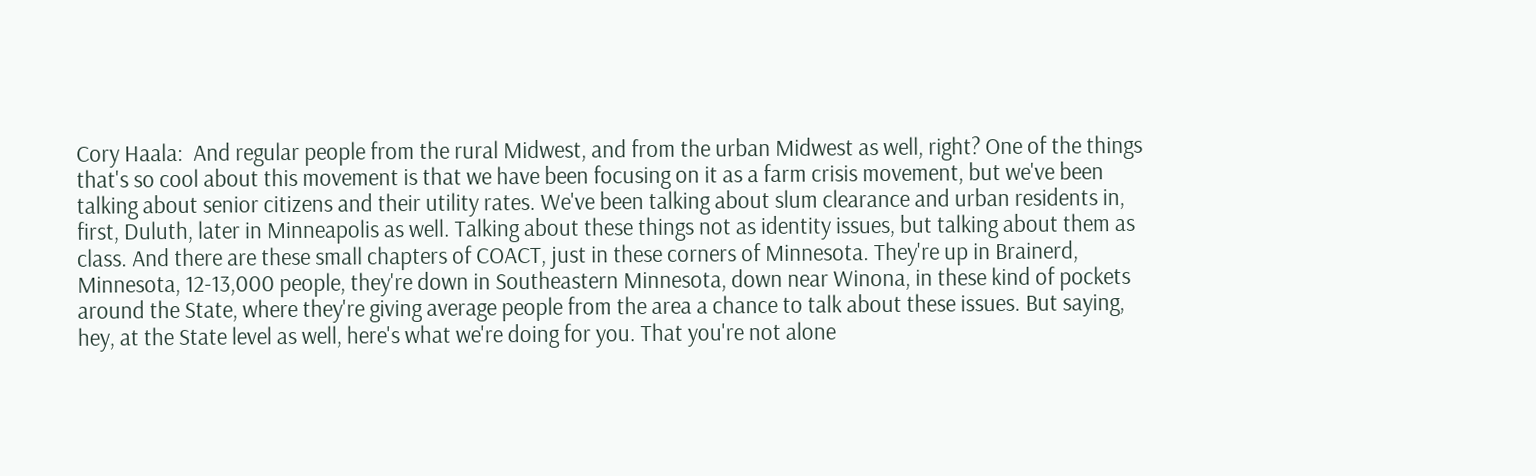Cory Haala:  And regular people from the rural Midwest, and from the urban Midwest as well, right? One of the things that's so cool about this movement is that we have been focusing on it as a farm crisis movement, but we've been talking about senior citizens and their utility rates. We've been talking about slum clearance and urban residents in, first, Duluth, later in Minneapolis as well. Talking about these things not as identity issues, but talking about them as class. And there are these small chapters of COACT, just in these corners of Minnesota. They're up in Brainerd, Minnesota, 12-13,000 people, they're down in Southeastern Minnesota, down near Winona, in these kind of pockets around the State, where they're giving average people from the area a chance to talk about these issues. But saying, hey, at the State level as well, here's what we're doing for you. That you're not alone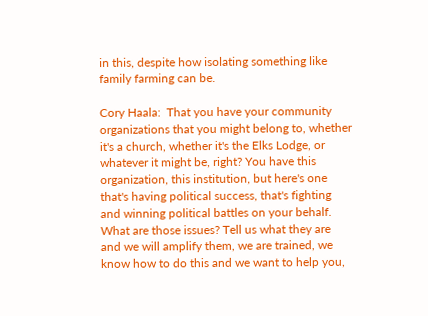in this, despite how isolating something like family farming can be.

Cory Haala:  That you have your community organizations that you might belong to, whether it's a church, whether it's the Elks Lodge, or whatever it might be, right? You have this organization, this institution, but here's one that's having political success, that's fighting and winning political battles on your behalf. What are those issues? Tell us what they are and we will amplify them, we are trained, we know how to do this and we want to help you,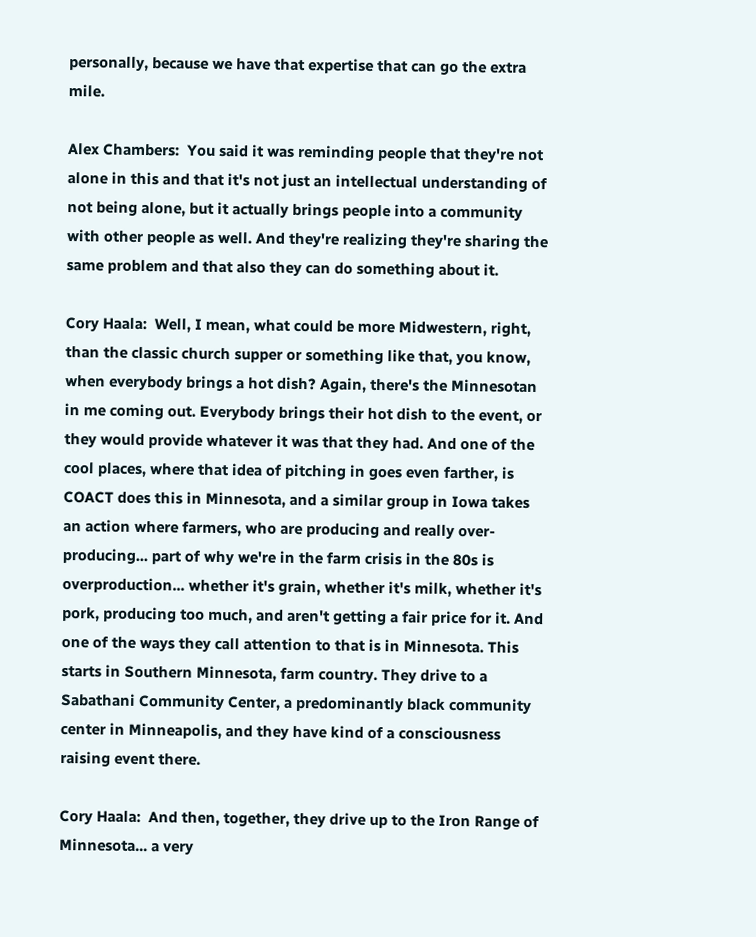personally, because we have that expertise that can go the extra mile.

Alex Chambers:  You said it was reminding people that they're not alone in this and that it's not just an intellectual understanding of not being alone, but it actually brings people into a community with other people as well. And they're realizing they're sharing the same problem and that also they can do something about it.

Cory Haala:  Well, I mean, what could be more Midwestern, right, than the classic church supper or something like that, you know, when everybody brings a hot dish? Again, there's the Minnesotan in me coming out. Everybody brings their hot dish to the event, or they would provide whatever it was that they had. And one of the cool places, where that idea of pitching in goes even farther, is COACT does this in Minnesota, and a similar group in Iowa takes an action where farmers, who are producing and really over-producing... part of why we're in the farm crisis in the 80s is overproduction... whether it's grain, whether it's milk, whether it's pork, producing too much, and aren't getting a fair price for it. And one of the ways they call attention to that is in Minnesota. This starts in Southern Minnesota, farm country. They drive to a Sabathani Community Center, a predominantly black community center in Minneapolis, and they have kind of a consciousness raising event there.

Cory Haala:  And then, together, they drive up to the Iron Range of Minnesota... a very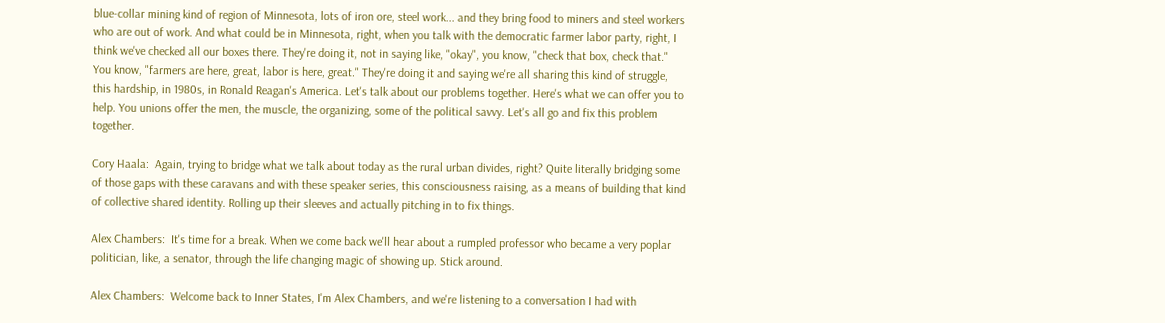blue-collar mining kind of region of Minnesota, lots of iron ore, steel work... and they bring food to miners and steel workers who are out of work. And what could be in Minnesota, right, when you talk with the democratic farmer labor party, right, I think we've checked all our boxes there. They're doing it, not in saying like, "okay", you know, "check that box, check that." You know, "farmers are here, great, labor is here, great." They're doing it and saying we're all sharing this kind of struggle, this hardship, in 1980s, in Ronald Reagan's America. Let's talk about our problems together. Here's what we can offer you to help. You unions offer the men, the muscle, the organizing, some of the political savvy. Let's all go and fix this problem together.

Cory Haala:  Again, trying to bridge what we talk about today as the rural urban divides, right? Quite literally bridging some of those gaps with these caravans and with these speaker series, this consciousness raising, as a means of building that kind of collective shared identity. Rolling up their sleeves and actually pitching in to fix things.

Alex Chambers:  It's time for a break. When we come back we'll hear about a rumpled professor who became a very poplar politician, like, a senator, through the life changing magic of showing up. Stick around.

Alex Chambers:  Welcome back to Inner States, I'm Alex Chambers, and we're listening to a conversation I had with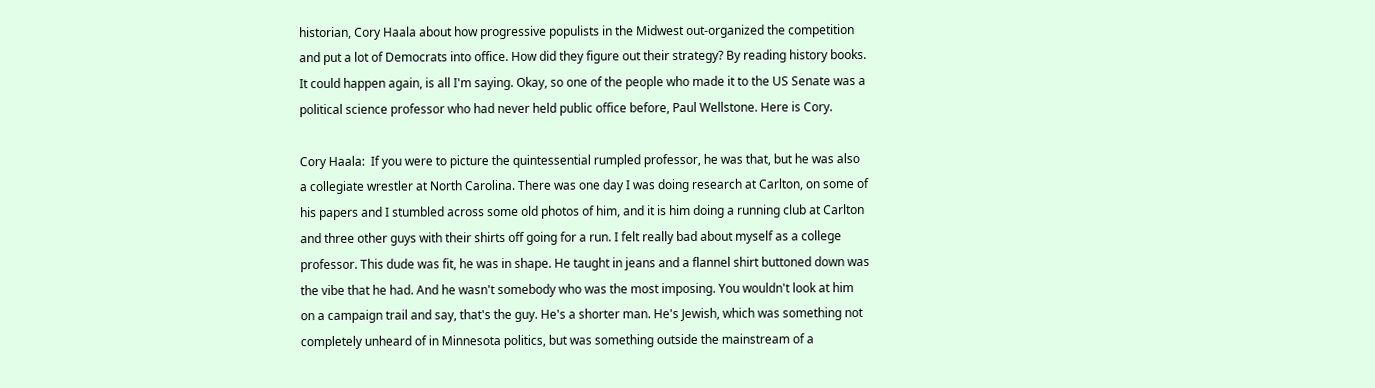historian, Cory Haala about how progressive populists in the Midwest out-organized the competition and put a lot of Democrats into office. How did they figure out their strategy? By reading history books. It could happen again, is all I'm saying. Okay, so one of the people who made it to the US Senate was a political science professor who had never held public office before, Paul Wellstone. Here is Cory.

Cory Haala:  If you were to picture the quintessential rumpled professor, he was that, but he was also a collegiate wrestler at North Carolina. There was one day I was doing research at Carlton, on some of his papers and I stumbled across some old photos of him, and it is him doing a running club at Carlton and three other guys with their shirts off going for a run. I felt really bad about myself as a college professor. This dude was fit, he was in shape. He taught in jeans and a flannel shirt buttoned down was the vibe that he had. And he wasn't somebody who was the most imposing. You wouldn't look at him on a campaign trail and say, that's the guy. He's a shorter man. He's Jewish, which was something not completely unheard of in Minnesota politics, but was something outside the mainstream of a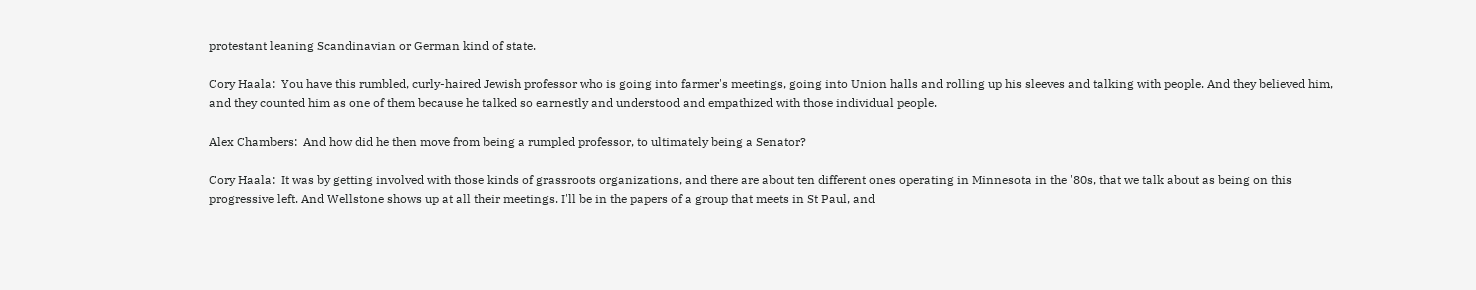protestant leaning Scandinavian or German kind of state.

Cory Haala:  You have this rumbled, curly-haired Jewish professor who is going into farmer's meetings, going into Union halls and rolling up his sleeves and talking with people. And they believed him, and they counted him as one of them because he talked so earnestly and understood and empathized with those individual people.

Alex Chambers:  And how did he then move from being a rumpled professor, to ultimately being a Senator?

Cory Haala:  It was by getting involved with those kinds of grassroots organizations, and there are about ten different ones operating in Minnesota in the '80s, that we talk about as being on this progressive left. And Wellstone shows up at all their meetings. I'll be in the papers of a group that meets in St Paul, and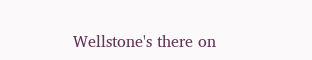Wellstone's there on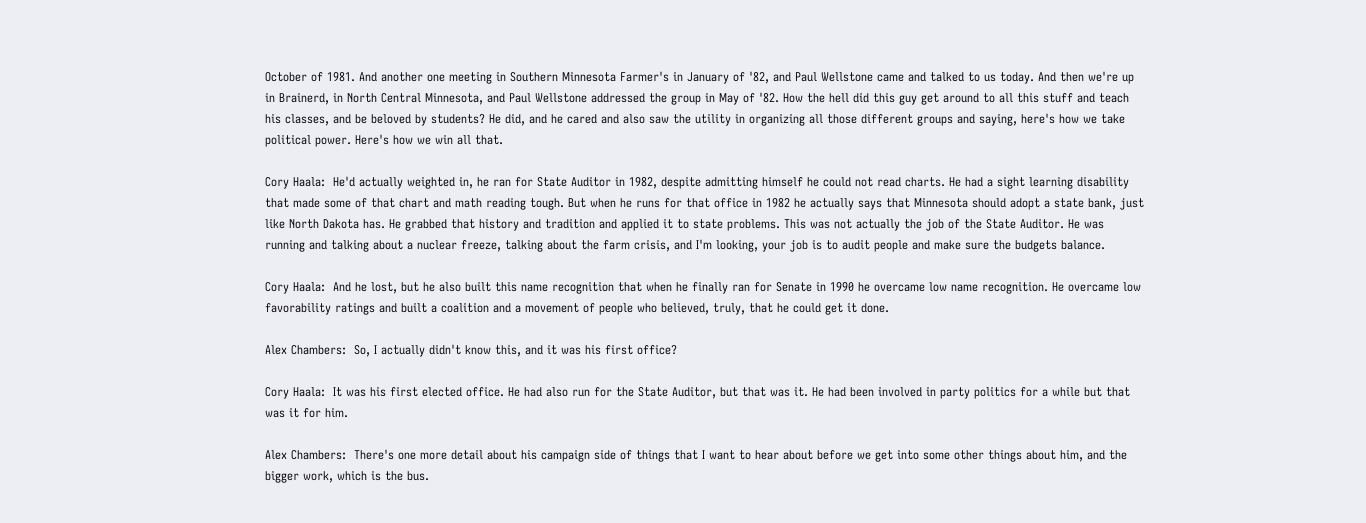October of 1981. And another one meeting in Southern Minnesota Farmer's in January of '82, and Paul Wellstone came and talked to us today. And then we're up in Brainerd, in North Central Minnesota, and Paul Wellstone addressed the group in May of '82. How the hell did this guy get around to all this stuff and teach his classes, and be beloved by students? He did, and he cared and also saw the utility in organizing all those different groups and saying, here's how we take political power. Here's how we win all that.

Cory Haala:  He'd actually weighted in, he ran for State Auditor in 1982, despite admitting himself he could not read charts. He had a sight learning disability that made some of that chart and math reading tough. But when he runs for that office in 1982 he actually says that Minnesota should adopt a state bank, just like North Dakota has. He grabbed that history and tradition and applied it to state problems. This was not actually the job of the State Auditor. He was running and talking about a nuclear freeze, talking about the farm crisis, and I'm looking, your job is to audit people and make sure the budgets balance.

Cory Haala:  And he lost, but he also built this name recognition that when he finally ran for Senate in 1990 he overcame low name recognition. He overcame low favorability ratings and built a coalition and a movement of people who believed, truly, that he could get it done.

Alex Chambers:  So, I actually didn't know this, and it was his first office?

Cory Haala:  It was his first elected office. He had also run for the State Auditor, but that was it. He had been involved in party politics for a while but that was it for him.

Alex Chambers:  There's one more detail about his campaign side of things that I want to hear about before we get into some other things about him, and the bigger work, which is the bus.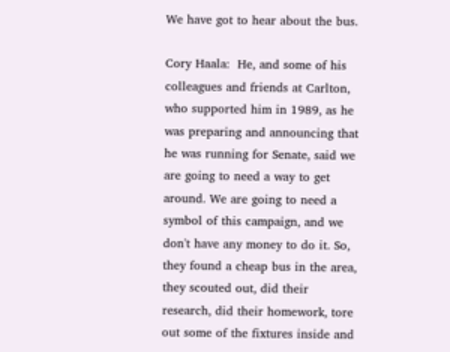We have got to hear about the bus.

Cory Haala:  He, and some of his colleagues and friends at Carlton, who supported him in 1989, as he was preparing and announcing that he was running for Senate, said we are going to need a way to get around. We are going to need a symbol of this campaign, and we don't have any money to do it. So, they found a cheap bus in the area, they scouted out, did their research, did their homework, tore out some of the fixtures inside and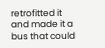retrofitted it and made it a bus that could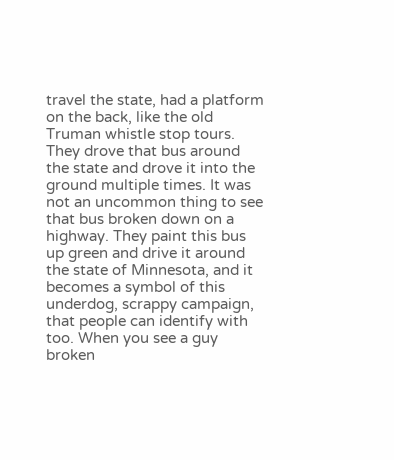travel the state, had a platform on the back, like the old Truman whistle stop tours. They drove that bus around the state and drove it into the ground multiple times. It was not an uncommon thing to see that bus broken down on a highway. They paint this bus up green and drive it around the state of Minnesota, and it becomes a symbol of this underdog, scrappy campaign, that people can identify with too. When you see a guy broken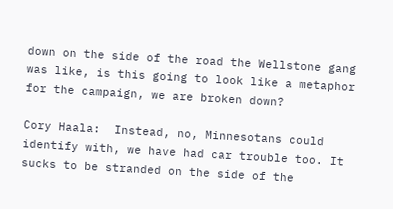down on the side of the road the Wellstone gang was like, is this going to look like a metaphor for the campaign, we are broken down?

Cory Haala:  Instead, no, Minnesotans could identify with, we have had car trouble too. It sucks to be stranded on the side of the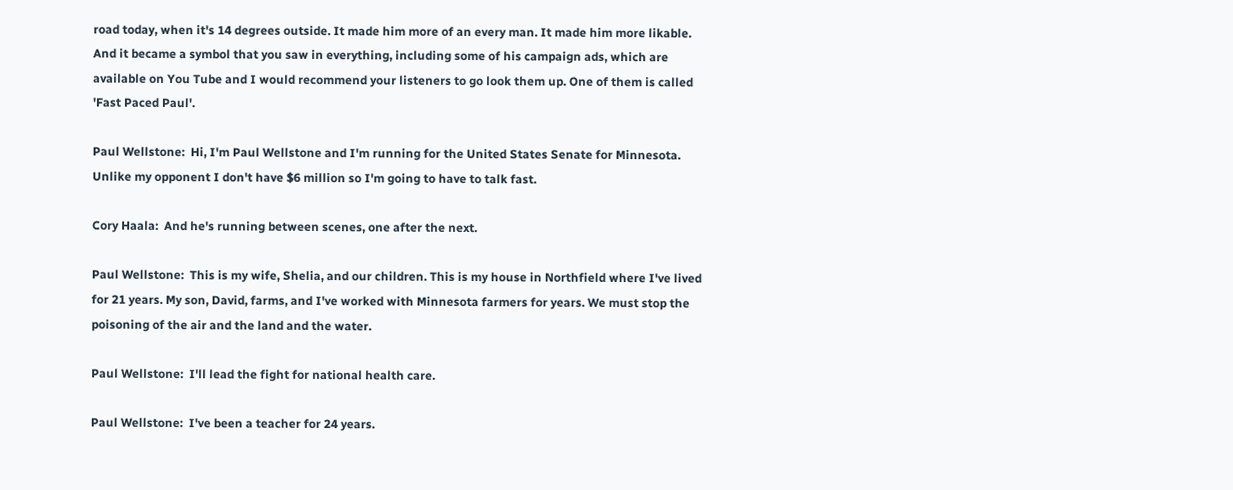road today, when it's 14 degrees outside. It made him more of an every man. It made him more likable. And it became a symbol that you saw in everything, including some of his campaign ads, which are available on You Tube and I would recommend your listeners to go look them up. One of them is called 'Fast Paced Paul'.

Paul Wellstone:  Hi, I'm Paul Wellstone and I'm running for the United States Senate for Minnesota. Unlike my opponent I don't have $6 million so I'm going to have to talk fast.

Cory Haala:  And he's running between scenes, one after the next.

Paul Wellstone:  This is my wife, Shelia, and our children. This is my house in Northfield where I've lived for 21 years. My son, David, farms, and I've worked with Minnesota farmers for years. We must stop the poisoning of the air and the land and the water.

Paul Wellstone:  I'll lead the fight for national health care.

Paul Wellstone:  I've been a teacher for 24 years.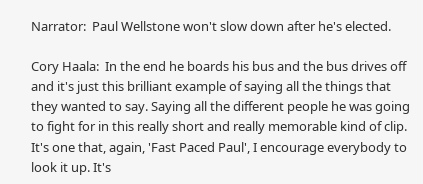Narrator:  Paul Wellstone won't slow down after he's elected.

Cory Haala:  In the end he boards his bus and the bus drives off and it's just this brilliant example of saying all the things that they wanted to say. Saying all the different people he was going to fight for in this really short and really memorable kind of clip. It's one that, again, 'Fast Paced Paul', I encourage everybody to look it up. It's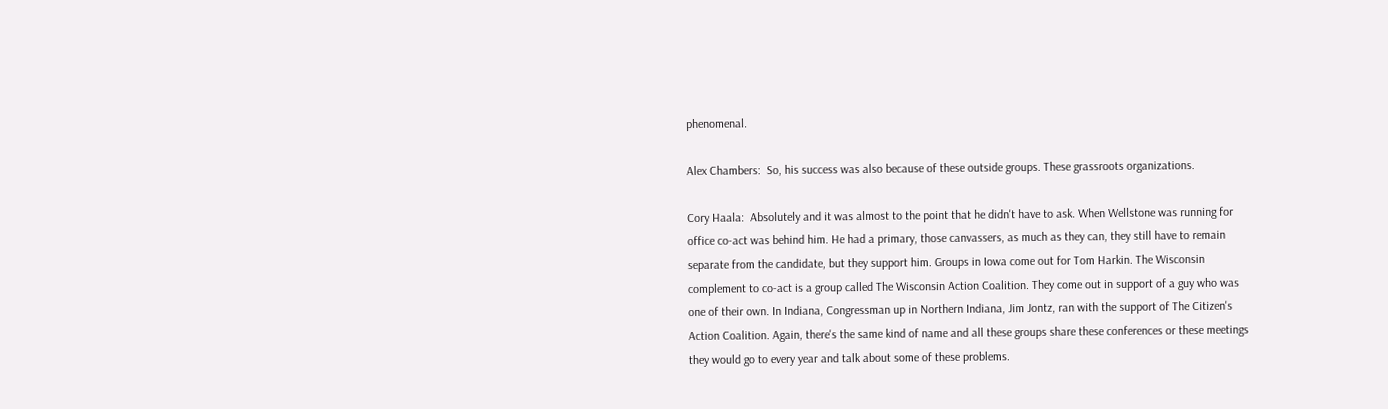phenomenal.

Alex Chambers:  So, his success was also because of these outside groups. These grassroots organizations.

Cory Haala:  Absolutely and it was almost to the point that he didn't have to ask. When Wellstone was running for office co-act was behind him. He had a primary, those canvassers, as much as they can, they still have to remain separate from the candidate, but they support him. Groups in Iowa come out for Tom Harkin. The Wisconsin complement to co-act is a group called The Wisconsin Action Coalition. They come out in support of a guy who was one of their own. In Indiana, Congressman up in Northern Indiana, Jim Jontz, ran with the support of The Citizen's Action Coalition. Again, there's the same kind of name and all these groups share these conferences or these meetings they would go to every year and talk about some of these problems.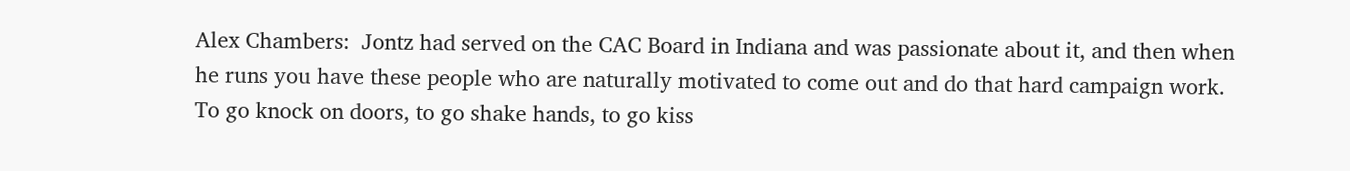Alex Chambers:  Jontz had served on the CAC Board in Indiana and was passionate about it, and then when he runs you have these people who are naturally motivated to come out and do that hard campaign work. To go knock on doors, to go shake hands, to go kiss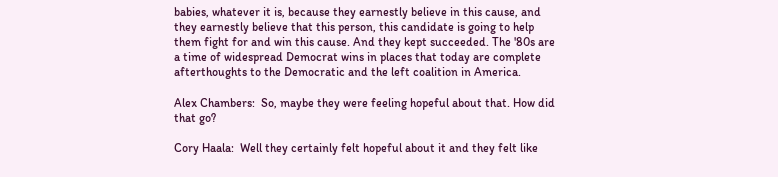babies, whatever it is, because they earnestly believe in this cause, and they earnestly believe that this person, this candidate is going to help them fight for and win this cause. And they kept succeeded. The '80s are a time of widespread Democrat wins in places that today are complete afterthoughts to the Democratic and the left coalition in America.

Alex Chambers:  So, maybe they were feeling hopeful about that. How did that go?

Cory Haala:  Well they certainly felt hopeful about it and they felt like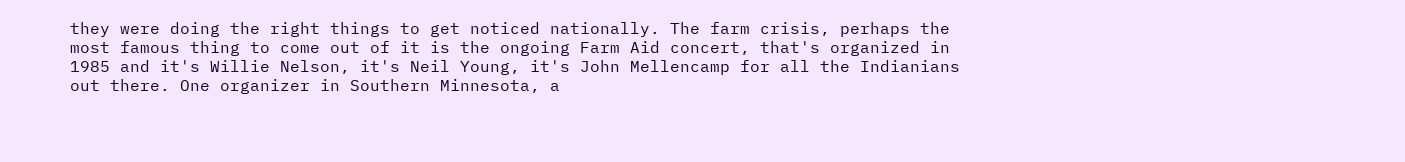they were doing the right things to get noticed nationally. The farm crisis, perhaps the most famous thing to come out of it is the ongoing Farm Aid concert, that's organized in 1985 and it's Willie Nelson, it's Neil Young, it's John Mellencamp for all the Indianians out there. One organizer in Southern Minnesota, a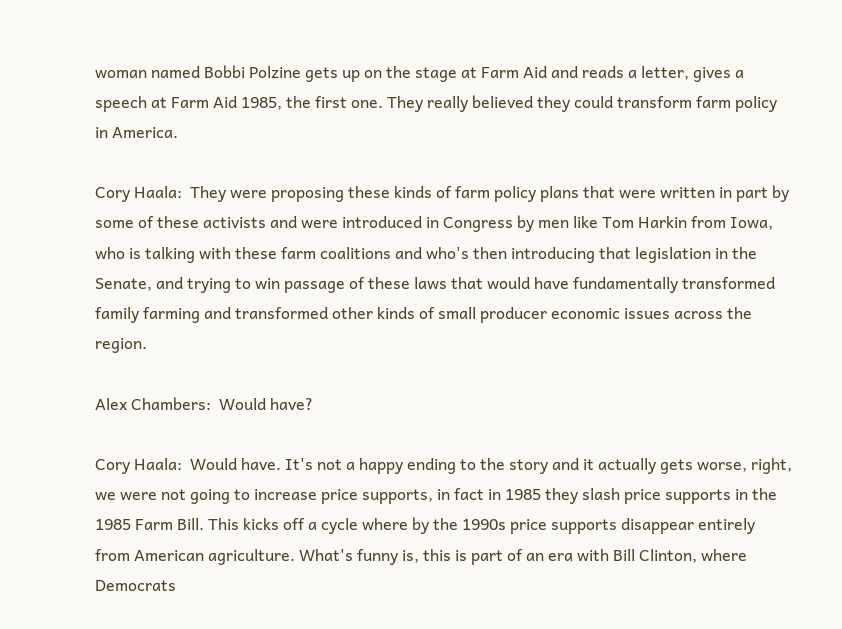woman named Bobbi Polzine gets up on the stage at Farm Aid and reads a letter, gives a speech at Farm Aid 1985, the first one. They really believed they could transform farm policy in America.

Cory Haala:  They were proposing these kinds of farm policy plans that were written in part by some of these activists and were introduced in Congress by men like Tom Harkin from Iowa, who is talking with these farm coalitions and who's then introducing that legislation in the Senate, and trying to win passage of these laws that would have fundamentally transformed family farming and transformed other kinds of small producer economic issues across the region.

Alex Chambers:  Would have?

Cory Haala:  Would have. It's not a happy ending to the story and it actually gets worse, right, we were not going to increase price supports, in fact in 1985 they slash price supports in the 1985 Farm Bill. This kicks off a cycle where by the 1990s price supports disappear entirely from American agriculture. What's funny is, this is part of an era with Bill Clinton, where Democrats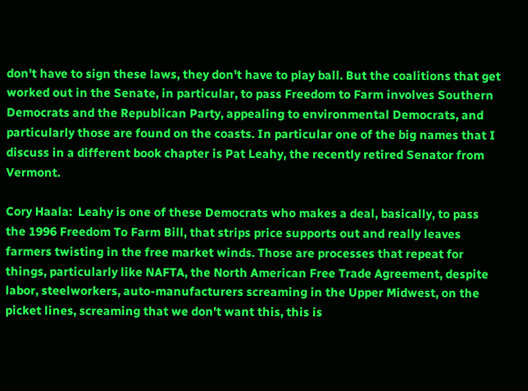don't have to sign these laws, they don't have to play ball. But the coalitions that get worked out in the Senate, in particular, to pass Freedom to Farm involves Southern Democrats and the Republican Party, appealing to environmental Democrats, and particularly those are found on the coasts. In particular one of the big names that I discuss in a different book chapter is Pat Leahy, the recently retired Senator from Vermont.

Cory Haala:  Leahy is one of these Democrats who makes a deal, basically, to pass the 1996 Freedom To Farm Bill, that strips price supports out and really leaves farmers twisting in the free market winds. Those are processes that repeat for things, particularly like NAFTA, the North American Free Trade Agreement, despite labor, steelworkers, auto-manufacturers screaming in the Upper Midwest, on the picket lines, screaming that we don't want this, this is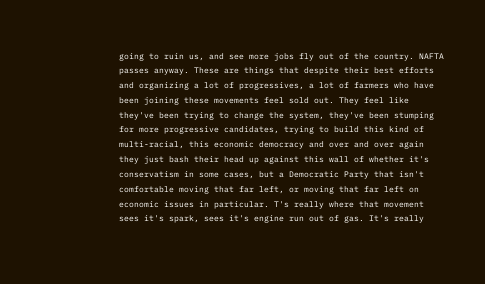going to ruin us, and see more jobs fly out of the country. NAFTA passes anyway. These are things that despite their best efforts and organizing a lot of progressives, a lot of farmers who have been joining these movements feel sold out. They feel like they've been trying to change the system, they've been stumping for more progressive candidates, trying to build this kind of multi-racial, this economic democracy and over and over again they just bash their head up against this wall of whether it's conservatism in some cases, but a Democratic Party that isn't comfortable moving that far left, or moving that far left on economic issues in particular. T's really where that movement sees it's spark, sees it's engine run out of gas. It's really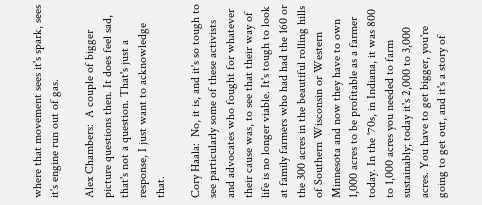where that movement sees it's spark, sees it's engine run out of gas.

Alex Chambers:  A couple of bigger picture questions then. It does feel sad, that's not a question. That's just a response, I just want to acknowledge that.

Cory Haala:  No, it is, and it's so tough to see particularly some of these activists and advocates who fought for whatever their cause was, to see that their way of life is no longer viable. It's tough to look at family farmers who had had the 160 or the 300 acres in the beautiful rolling hills of Southern Wisconsin or Western Minnesota and now they have to own 1,000 acres to be profitable as a farmer today. In the '70s, in Indiana, it was 800 to 1,000 acres you needed to farm sustainably; today it's 2,000 to 3,000 acres. You have to get bigger, you're going to get out, and it's a story of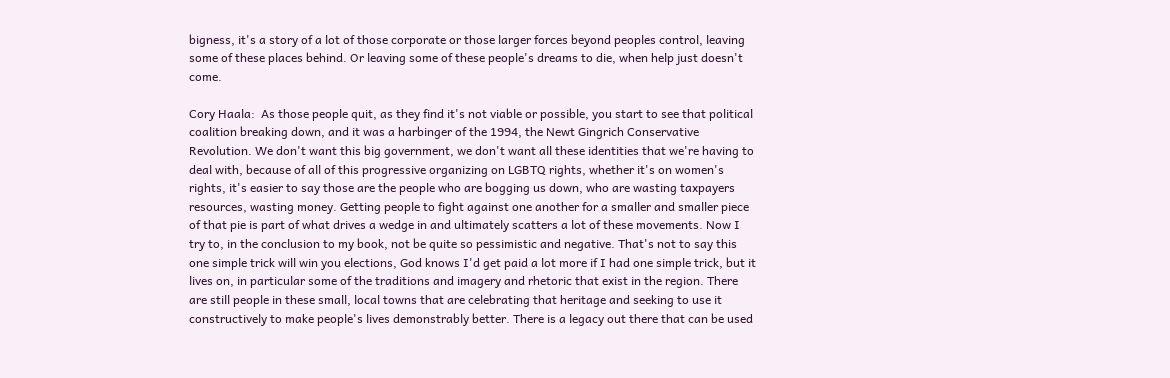bigness, it's a story of a lot of those corporate or those larger forces beyond peoples control, leaving some of these places behind. Or leaving some of these people's dreams to die, when help just doesn't come.

Cory Haala:  As those people quit, as they find it's not viable or possible, you start to see that political coalition breaking down, and it was a harbinger of the 1994, the Newt Gingrich Conservative Revolution. We don't want this big government, we don't want all these identities that we're having to deal with, because of all of this progressive organizing on LGBTQ rights, whether it's on women's rights, it's easier to say those are the people who are bogging us down, who are wasting taxpayers resources, wasting money. Getting people to fight against one another for a smaller and smaller piece of that pie is part of what drives a wedge in and ultimately scatters a lot of these movements. Now I try to, in the conclusion to my book, not be quite so pessimistic and negative. That's not to say this one simple trick will win you elections, God knows I'd get paid a lot more if I had one simple trick, but it lives on, in particular some of the traditions and imagery and rhetoric that exist in the region. There are still people in these small, local towns that are celebrating that heritage and seeking to use it constructively to make people's lives demonstrably better. There is a legacy out there that can be used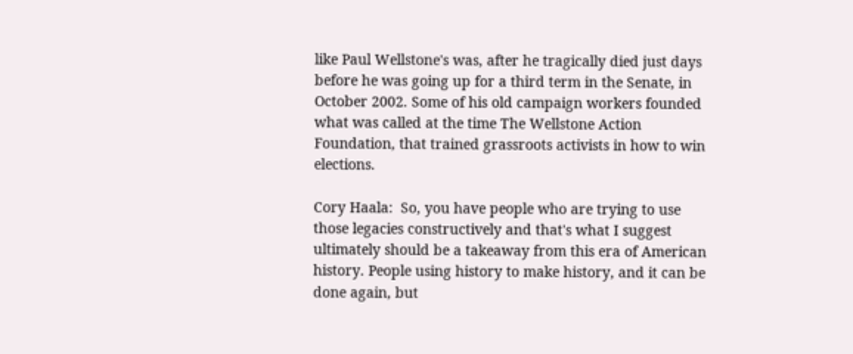like Paul Wellstone's was, after he tragically died just days before he was going up for a third term in the Senate, in October 2002. Some of his old campaign workers founded what was called at the time The Wellstone Action Foundation, that trained grassroots activists in how to win elections.

Cory Haala:  So, you have people who are trying to use those legacies constructively and that's what I suggest ultimately should be a takeaway from this era of American history. People using history to make history, and it can be done again, but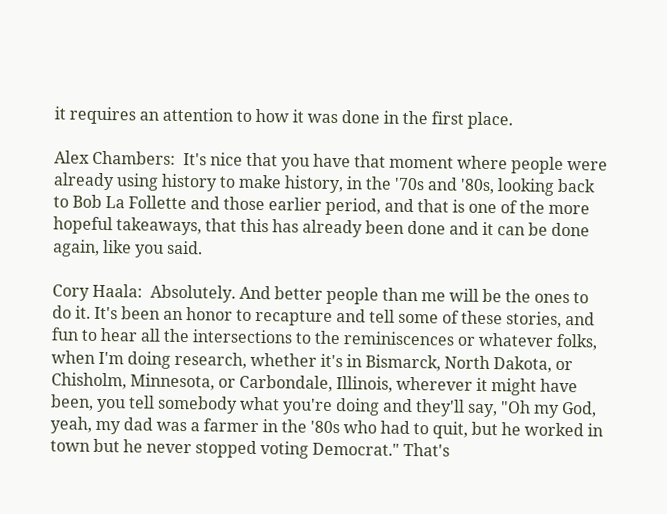it requires an attention to how it was done in the first place.

Alex Chambers:  It's nice that you have that moment where people were already using history to make history, in the '70s and '80s, looking back to Bob La Follette and those earlier period, and that is one of the more hopeful takeaways, that this has already been done and it can be done again, like you said.

Cory Haala:  Absolutely. And better people than me will be the ones to do it. It's been an honor to recapture and tell some of these stories, and fun to hear all the intersections to the reminiscences or whatever folks, when I'm doing research, whether it's in Bismarck, North Dakota, or Chisholm, Minnesota, or Carbondale, Illinois, wherever it might have been, you tell somebody what you're doing and they'll say, "Oh my God, yeah, my dad was a farmer in the '80s who had to quit, but he worked in town but he never stopped voting Democrat." That's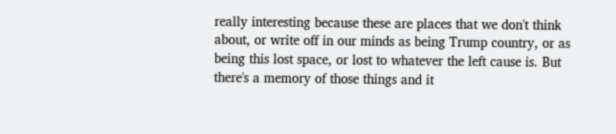really interesting because these are places that we don't think about, or write off in our minds as being Trump country, or as being this lost space, or lost to whatever the left cause is. But there's a memory of those things and it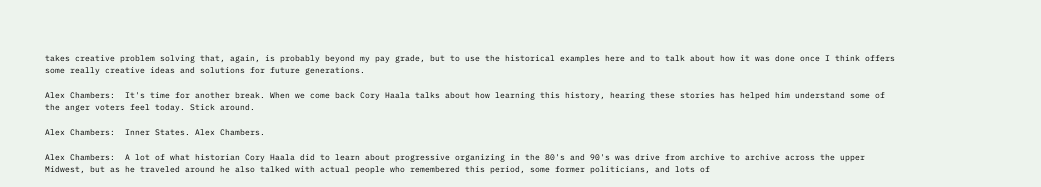takes creative problem solving that, again, is probably beyond my pay grade, but to use the historical examples here and to talk about how it was done once I think offers some really creative ideas and solutions for future generations.

Alex Chambers:  It's time for another break. When we come back Cory Haala talks about how learning this history, hearing these stories has helped him understand some of the anger voters feel today. Stick around.

Alex Chambers:  Inner States. Alex Chambers.

Alex Chambers:  A lot of what historian Cory Haala did to learn about progressive organizing in the 80's and 90's was drive from archive to archive across the upper Midwest, but as he traveled around he also talked with actual people who remembered this period, some former politicians, and lots of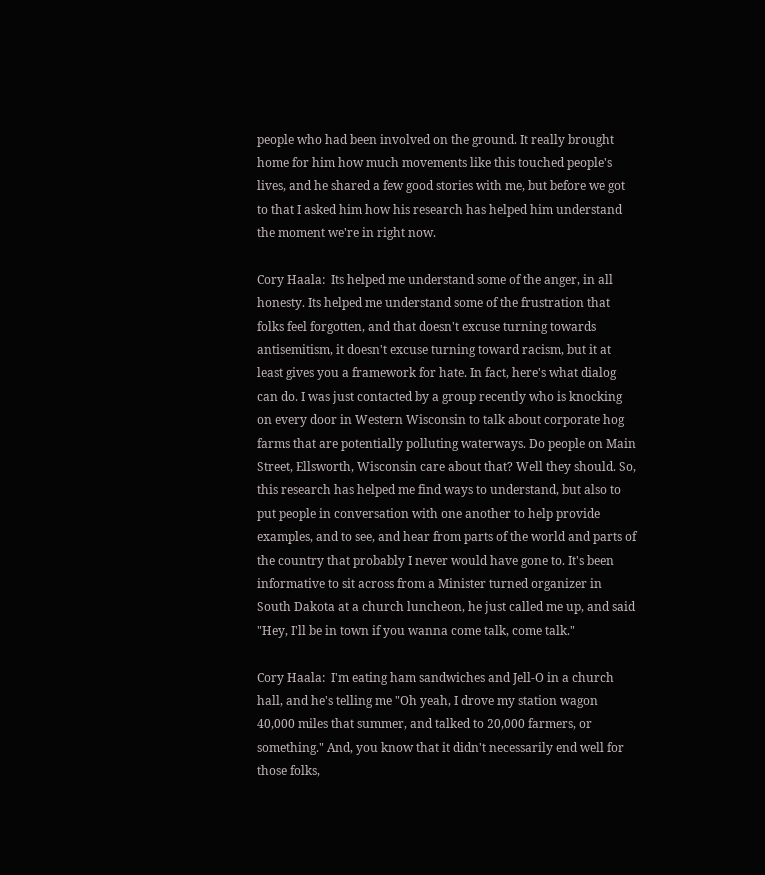people who had been involved on the ground. It really brought home for him how much movements like this touched people's lives, and he shared a few good stories with me, but before we got to that I asked him how his research has helped him understand the moment we're in right now.

Cory Haala:  Its helped me understand some of the anger, in all honesty. Its helped me understand some of the frustration that folks feel forgotten, and that doesn't excuse turning towards antisemitism, it doesn't excuse turning toward racism, but it at least gives you a framework for hate. In fact, here's what dialog can do. I was just contacted by a group recently who is knocking on every door in Western Wisconsin to talk about corporate hog farms that are potentially polluting waterways. Do people on Main Street, Ellsworth, Wisconsin care about that? Well they should. So, this research has helped me find ways to understand, but also to put people in conversation with one another to help provide examples, and to see, and hear from parts of the world and parts of the country that probably I never would have gone to. It's been informative to sit across from a Minister turned organizer in South Dakota at a church luncheon, he just called me up, and said "Hey, I'll be in town if you wanna come talk, come talk."

Cory Haala:  I'm eating ham sandwiches and Jell-O in a church hall, and he's telling me "Oh yeah, I drove my station wagon 40,000 miles that summer, and talked to 20,000 farmers, or something." And, you know that it didn't necessarily end well for those folks,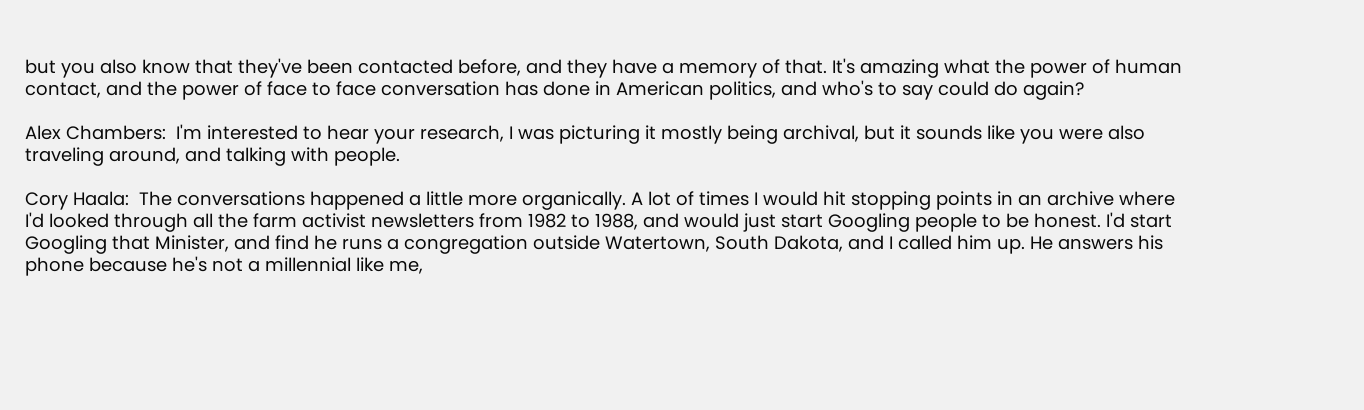but you also know that they've been contacted before, and they have a memory of that. It's amazing what the power of human contact, and the power of face to face conversation has done in American politics, and who's to say could do again?

Alex Chambers:  I'm interested to hear your research, I was picturing it mostly being archival, but it sounds like you were also traveling around, and talking with people.

Cory Haala:  The conversations happened a little more organically. A lot of times I would hit stopping points in an archive where I'd looked through all the farm activist newsletters from 1982 to 1988, and would just start Googling people to be honest. I'd start Googling that Minister, and find he runs a congregation outside Watertown, South Dakota, and I called him up. He answers his phone because he's not a millennial like me,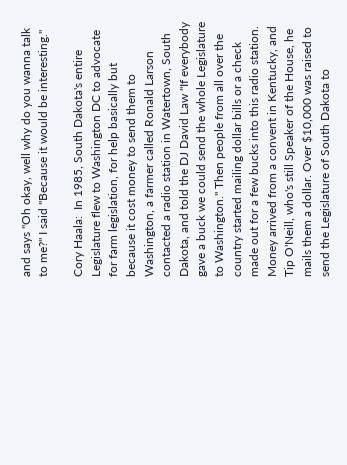and says "Oh okay, well why do you wanna talk to me?" I said "Because it would be interesting."

Cory Haala:  In 1985, South Dakota's entire Legislature flew to Washington DC to advocate for farm legislation, for help basically but because it cost money to send them to Washington, a farmer called Ronald Larson contacted a radio station in Watertown, South Dakota, and told the DJ David Law "If everybody gave a buck we could send the whole Legislature to Washington." Then people from all over the country started mailing dollar bills or a check made out for a few bucks into this radio station. Money arrived from a convent in Kentucky, and Tip O'Neill, who's still Speaker of the House, he mails them a dollar. Over $10,000 was raised to send the Legislature of South Dakota to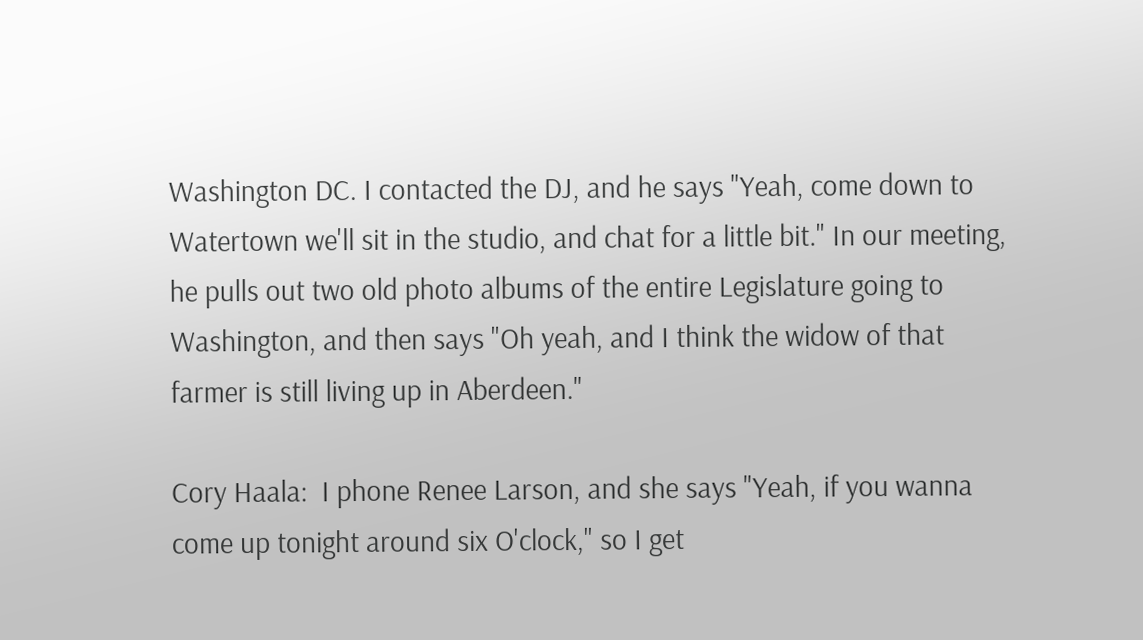Washington DC. I contacted the DJ, and he says "Yeah, come down to Watertown we'll sit in the studio, and chat for a little bit." In our meeting, he pulls out two old photo albums of the entire Legislature going to Washington, and then says "Oh yeah, and I think the widow of that farmer is still living up in Aberdeen."

Cory Haala:  I phone Renee Larson, and she says "Yeah, if you wanna come up tonight around six O'clock," so I get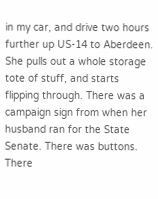in my car, and drive two hours further up US-14 to Aberdeen. She pulls out a whole storage tote of stuff, and starts flipping through. There was a campaign sign from when her husband ran for the State Senate. There was buttons. There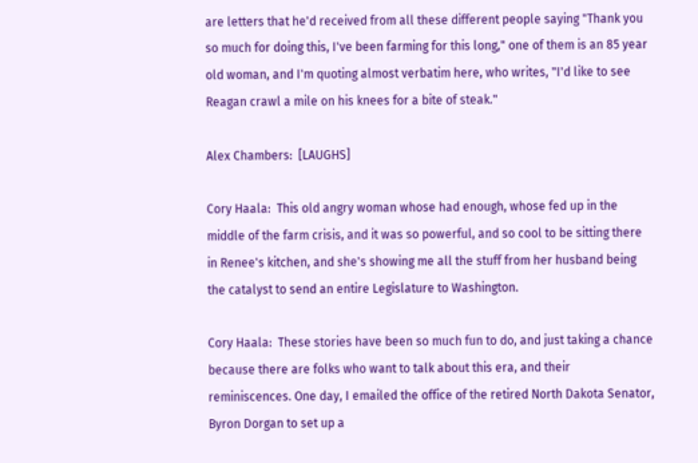are letters that he'd received from all these different people saying "Thank you so much for doing this, I've been farming for this long," one of them is an 85 year old woman, and I'm quoting almost verbatim here, who writes, "I'd like to see Reagan crawl a mile on his knees for a bite of steak."

Alex Chambers:  [LAUGHS]

Cory Haala:  This old angry woman whose had enough, whose fed up in the middle of the farm crisis, and it was so powerful, and so cool to be sitting there in Renee's kitchen, and she's showing me all the stuff from her husband being the catalyst to send an entire Legislature to Washington.

Cory Haala:  These stories have been so much fun to do, and just taking a chance because there are folks who want to talk about this era, and their reminiscences. One day, I emailed the office of the retired North Dakota Senator, Byron Dorgan to set up a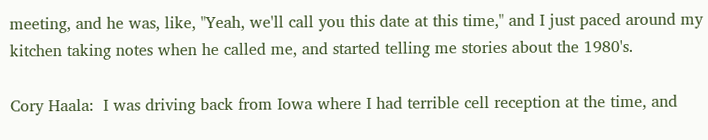meeting, and he was, like, "Yeah, we'll call you this date at this time," and I just paced around my kitchen taking notes when he called me, and started telling me stories about the 1980's.

Cory Haala:  I was driving back from Iowa where I had terrible cell reception at the time, and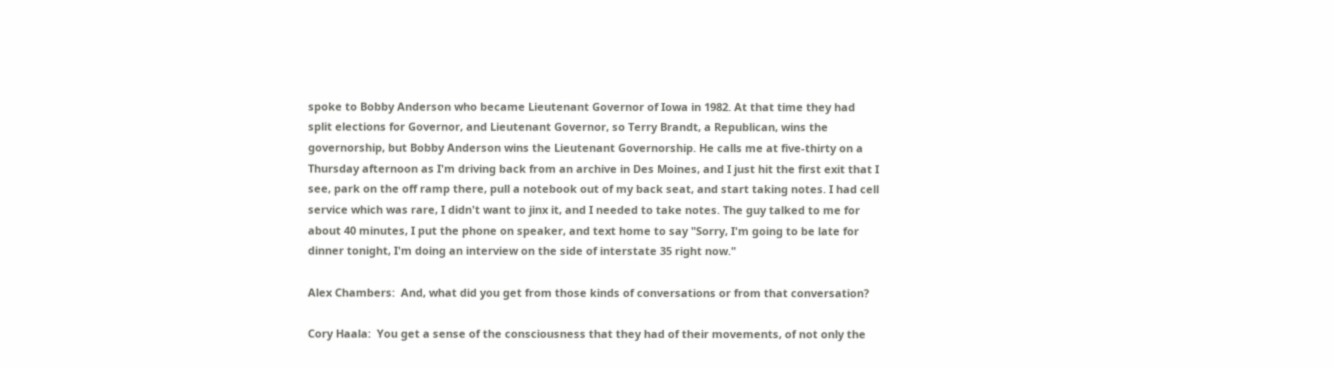spoke to Bobby Anderson who became Lieutenant Governor of Iowa in 1982. At that time they had split elections for Governor, and Lieutenant Governor, so Terry Brandt, a Republican, wins the governorship, but Bobby Anderson wins the Lieutenant Governorship. He calls me at five-thirty on a Thursday afternoon as I'm driving back from an archive in Des Moines, and I just hit the first exit that I see, park on the off ramp there, pull a notebook out of my back seat, and start taking notes. I had cell service which was rare, I didn't want to jinx it, and I needed to take notes. The guy talked to me for about 40 minutes, I put the phone on speaker, and text home to say "Sorry, I'm going to be late for dinner tonight, I'm doing an interview on the side of interstate 35 right now."

Alex Chambers:  And, what did you get from those kinds of conversations or from that conversation?

Cory Haala:  You get a sense of the consciousness that they had of their movements, of not only the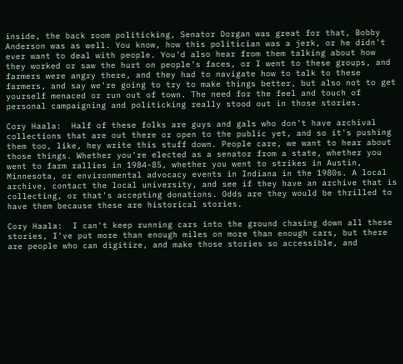inside, the back room politicking, Senator Dorgan was great for that, Bobby Anderson was as well. You know, how this politician was a jerk, or he didn't ever want to deal with people. You'd also hear from them talking about how they worked or saw the hurt on people's faces, or I went to these groups, and farmers were angry there, and they had to navigate how to talk to these farmers, and say we're going to try to make things better, but also not to get yourself menaced or run out of town. The need for the feel and touch of personal campaigning and politicking really stood out in those stories.

Cory Haala:  Half of these folks are guys and gals who don't have archival collections that are out there or open to the public yet, and so it's pushing them too, like, hey write this stuff down. People care, we want to hear about those things. Whether you're elected as a senator from a state, whether you went to farm rallies in 1984-85, whether you went to strikes in Austin, Minnesota, or environmental advocacy events in Indiana in the 1980s. A local archive, contact the local university, and see if they have an archive that is collecting, or that's accepting donations. Odds are they would be thrilled to have them because these are historical stories.

Cory Haala:  I can't keep running cars into the ground chasing down all these stories, I've put more than enough miles on more than enough cars, but there are people who can digitize, and make those stories so accessible, and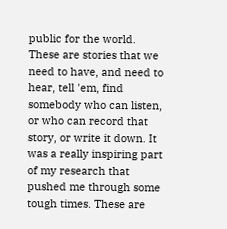public for the world. These are stories that we need to have, and need to hear, tell 'em, find somebody who can listen, or who can record that story, or write it down. It was a really inspiring part of my research that pushed me through some tough times. These are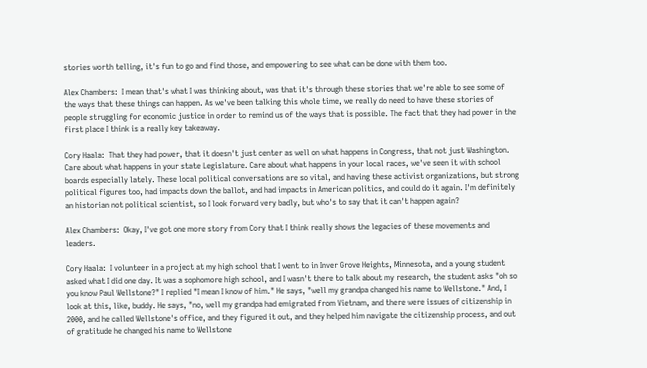stories worth telling, it's fun to go and find those, and empowering to see what can be done with them too.

Alex Chambers:  I mean that's what I was thinking about, was that it's through these stories that we're able to see some of the ways that these things can happen. As we've been talking this whole time, we really do need to have these stories of people struggling for economic justice in order to remind us of the ways that is possible. The fact that they had power in the first place I think is a really key takeaway.

Cory Haala:  That they had power, that it doesn't just center as well on what happens in Congress, that not just Washington. Care about what happens in your state Legislature. Care about what happens in your local races, we've seen it with school boards especially lately. These local political conversations are so vital, and having these activist organizations, but strong political figures too, had impacts down the ballot, and had impacts in American politics, and could do it again. I'm definitely an historian not political scientist, so I look forward very badly, but who's to say that it can't happen again?

Alex Chambers:  Okay, I've got one more story from Cory that I think really shows the legacies of these movements and leaders.

Cory Haala:  I volunteer in a project at my high school that I went to in Inver Grove Heights, Minnesota, and a young student asked what I did one day. It was a sophomore high school, and I wasn't there to talk about my research, the student asks "oh so you know Paul Wellstone?" I replied "I mean I know of him." He says, "well my grandpa changed his name to Wellstone." And, I look at this, like, buddy. He says, "no, well my grandpa had emigrated from Vietnam, and there were issues of citizenship in 2000, and he called Wellstone's office, and they figured it out, and they helped him navigate the citizenship process, and out of gratitude he changed his name to Wellstone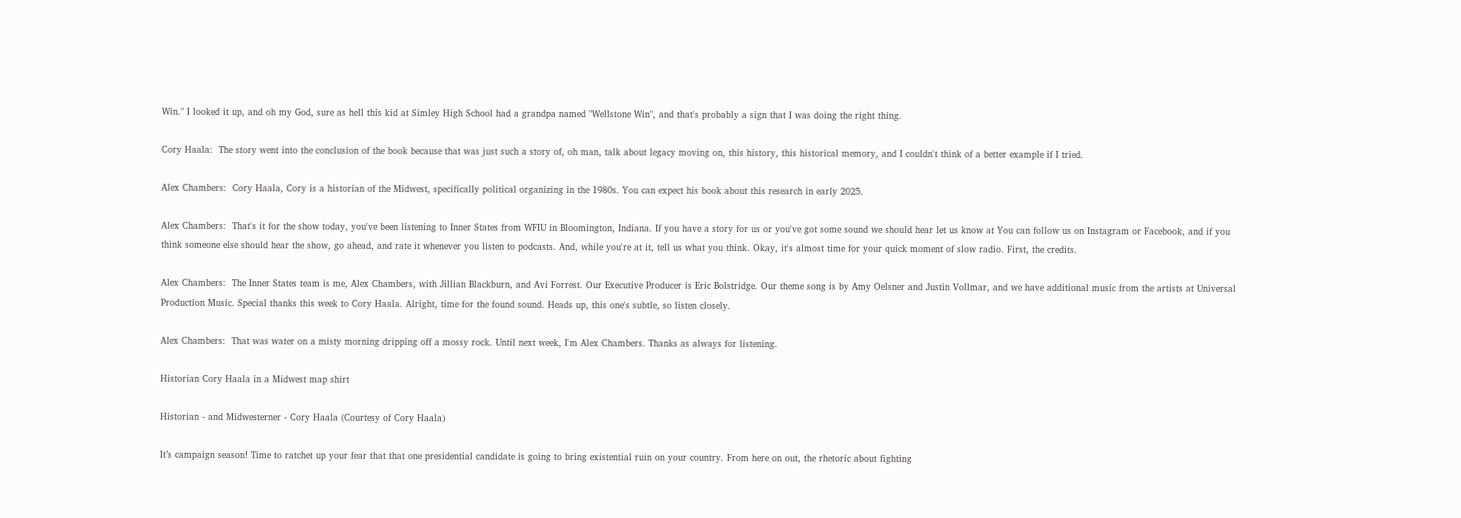Win." I looked it up, and oh my God, sure as hell this kid at Simley High School had a grandpa named "Wellstone Win", and that's probably a sign that I was doing the right thing.

Cory Haala:  The story went into the conclusion of the book because that was just such a story of, oh man, talk about legacy moving on, this history, this historical memory, and I couldn't think of a better example if I tried.

Alex Chambers:  Cory Haala, Cory is a historian of the Midwest, specifically political organizing in the 1980s. You can expect his book about this research in early 2025.

Alex Chambers:  That's it for the show today, you've been listening to Inner States from WFIU in Bloomington, Indiana. If you have a story for us or you've got some sound we should hear let us know at You can follow us on Instagram or Facebook, and if you think someone else should hear the show, go ahead, and rate it whenever you listen to podcasts. And, while you're at it, tell us what you think. Okay, it's almost time for your quick moment of slow radio. First, the credits.

Alex Chambers:  The Inner States team is me, Alex Chambers, with Jillian Blackburn, and Avi Forrest. Our Executive Producer is Eric Bolstridge. Our theme song is by Amy Oelsner and Justin Vollmar, and we have additional music from the artists at Universal Production Music. Special thanks this week to Cory Haala. Alright, time for the found sound. Heads up, this one's subtle, so listen closely.

Alex Chambers:  That was water on a misty morning dripping off a mossy rock. Until next week, I'm Alex Chambers. Thanks as always for listening.

Historian Cory Haala in a Midwest map shirt

Historian - and Midwesterner - Cory Haala (Courtesy of Cory Haala)

It’s campaign season! Time to ratchet up your fear that that one presidential candidate is going to bring existential ruin on your country. From here on out, the rhetoric about fighting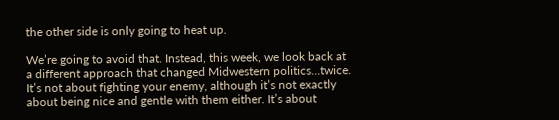the other side is only going to heat up.

We’re going to avoid that. Instead, this week, we look back at a different approach that changed Midwestern politics…twice. It’s not about fighting your enemy, although it’s not exactly about being nice and gentle with them either. It’s about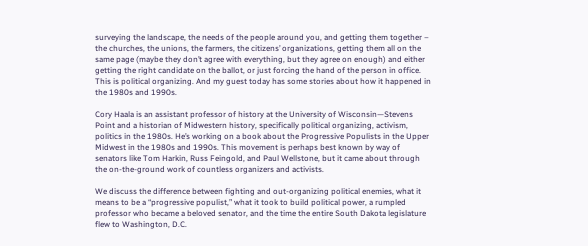surveying the landscape, the needs of the people around you, and getting them together – the churches, the unions, the farmers, the citizens’ organizations, getting them all on the same page (maybe they don’t agree with everything, but they agree on enough) and either getting the right candidate on the ballot, or just forcing the hand of the person in office. This is political organizing. And my guest today has some stories about how it happened in the 1980s and 1990s.

Cory Haala is an assistant professor of history at the University of Wisconsin—Stevens Point and a historian of Midwestern history, specifically political organizing, activism, politics in the 1980s. He’s working on a book about the Progressive Populists in the Upper Midwest in the 1980s and 1990s. This movement is perhaps best known by way of senators like Tom Harkin, Russ Feingold, and Paul Wellstone, but it came about through the on-the-ground work of countless organizers and activists.

We discuss the difference between fighting and out-organizing political enemies, what it means to be a “progressive populist,” what it took to build political power, a rumpled professor who became a beloved senator, and the time the entire South Dakota legislature flew to Washington, D.C.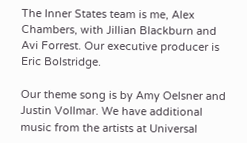The Inner States team is me, Alex Chambers, with Jillian Blackburn and Avi Forrest. Our executive producer is Eric Bolstridge.

Our theme song is by Amy Oelsner and Justin Vollmar. We have additional music from the artists at Universal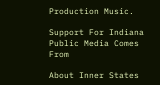Production Music.

Support For Indiana Public Media Comes From

About Inner States